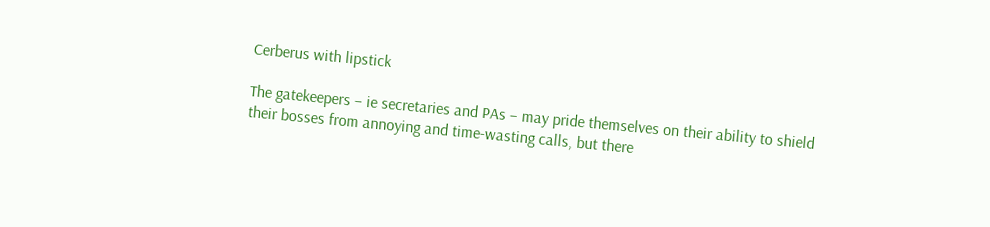Cerberus with lipstick

The gatekeepers – ie secretaries and PAs – may pride themselves on their ability to shield their bosses from annoying and time-wasting calls, but there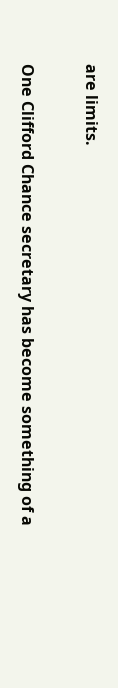are limits.

One Clifford Chance secretary has become something of a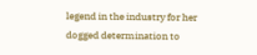legend in the industry for her dogged determination to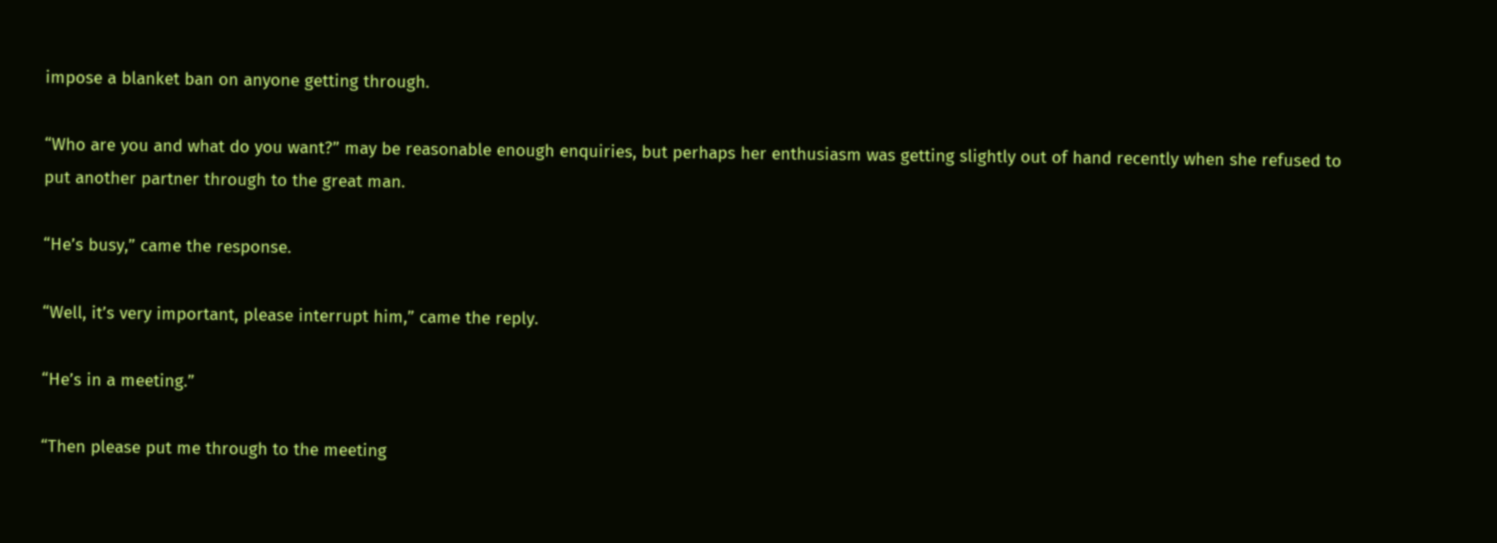impose a blanket ban on anyone getting through.

“Who are you and what do you want?” may be reasonable enough enquiries, but perhaps her enthusiasm was getting slightly out of hand recently when she refused to put another partner through to the great man.

“He’s busy,” came the response.

“Well, it’s very important, please interrupt him,” came the reply.

“He’s in a meeting.”

“Then please put me through to the meeting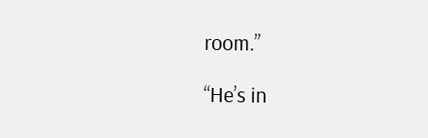room.”

“He’s in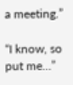a meeting.”

“I know, so put me…”